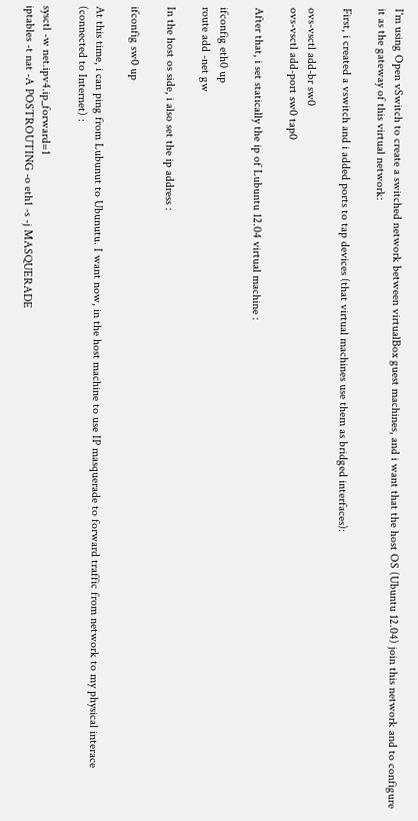I'm using Open vSwitch to create a switched network between virtualBox guest machines, and i want that the host OS (Ubuntu 12.04) join this network and to configure it as the gateway of this virtual network:

First, i created a vswitch and i added ports to tap devices (that virtual machines use them as bridged interfaces):

ovs-vsctl add-br sw0
ovs-vsctl add-port sw0 tap0

After that, i set statically the ip of Lubuntu 12.04 virtual machine :

ifconfig eth0 up
route add -net gw

In the host os side, i also set the ip address :

ifconfig sw0 up

At this time, i can ping from Lubunut to Ubunutu. I want now, in the host machine to use IP masquerade to forward traffic from network to my physical interace (connected to Internet) :

sysctl -w net.ipv4.ip_forward=1
iptables -t nat -A POSTROUTING -o eth1 -s -j MASQUERADE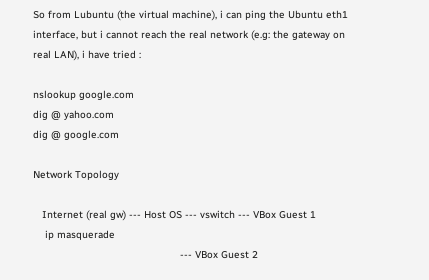So from Lubuntu (the virtual machine), i can ping the Ubuntu eth1 interface, but i cannot reach the real network (e.g: the gateway on real LAN), i have tried :

nslookup google.com
dig @ yahoo.com
dig @ google.com

Network Topology

   Internet (real gw) --- Host OS --- vswitch --- VBox Guest 1
    ip masquerade
                                                 --- VBox Guest 2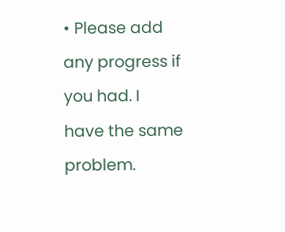• Please add any progress if you had. I have the same problem.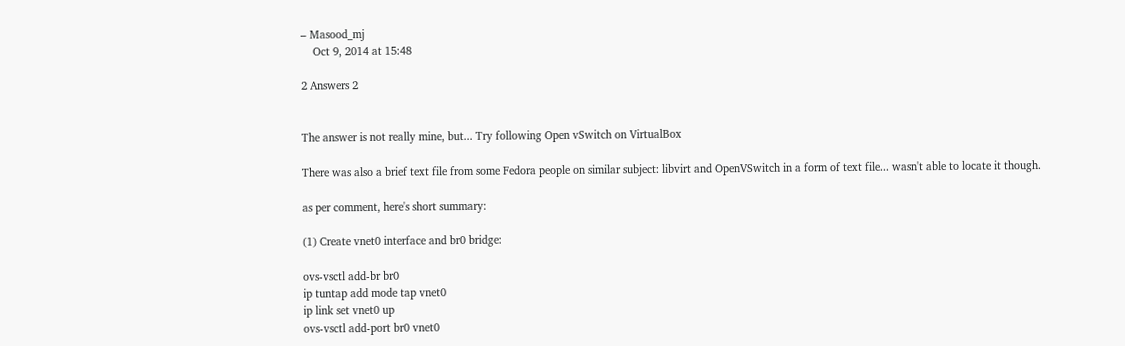– Masood_mj
    Oct 9, 2014 at 15:48

2 Answers 2


The answer is not really mine, but... Try following Open vSwitch on VirtualBox

There was also a brief text file from some Fedora people on similar subject: libvirt and OpenVSwitch in a form of text file... wasn't able to locate it though.

as per comment, here's short summary:

(1) Create vnet0 interface and br0 bridge:

ovs-vsctl add-br br0
ip tuntap add mode tap vnet0
ip link set vnet0 up
ovs-vsctl add-port br0 vnet0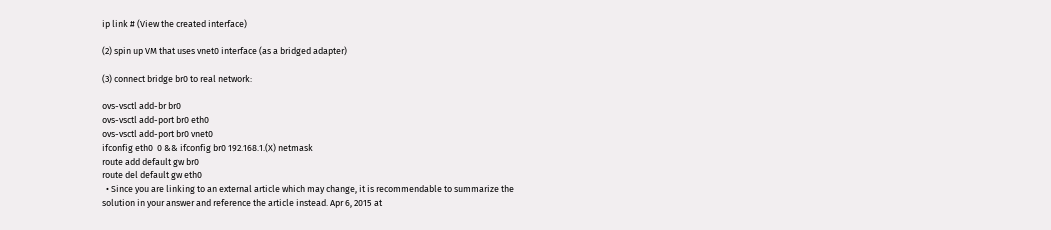ip link # (View the created interface)

(2) spin up VM that uses vnet0 interface (as a bridged adapter)

(3) connect bridge br0 to real network:

ovs-vsctl add-br br0
ovs-vsctl add-port br0 eth0
ovs-vsctl add-port br0 vnet0
ifconfig eth0  0 && ifconfig br0 192.168.1.(X) netmask
route add default gw br0
route del default gw eth0
  • Since you are linking to an external article which may change, it is recommendable to summarize the solution in your answer and reference the article instead. Apr 6, 2015 at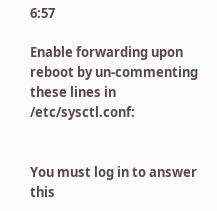6:57

Enable forwarding upon reboot by un-commenting these lines in /etc/sysctl.conf:


You must log in to answer this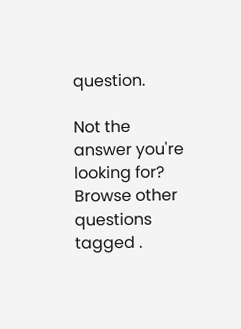question.

Not the answer you're looking for? Browse other questions tagged .